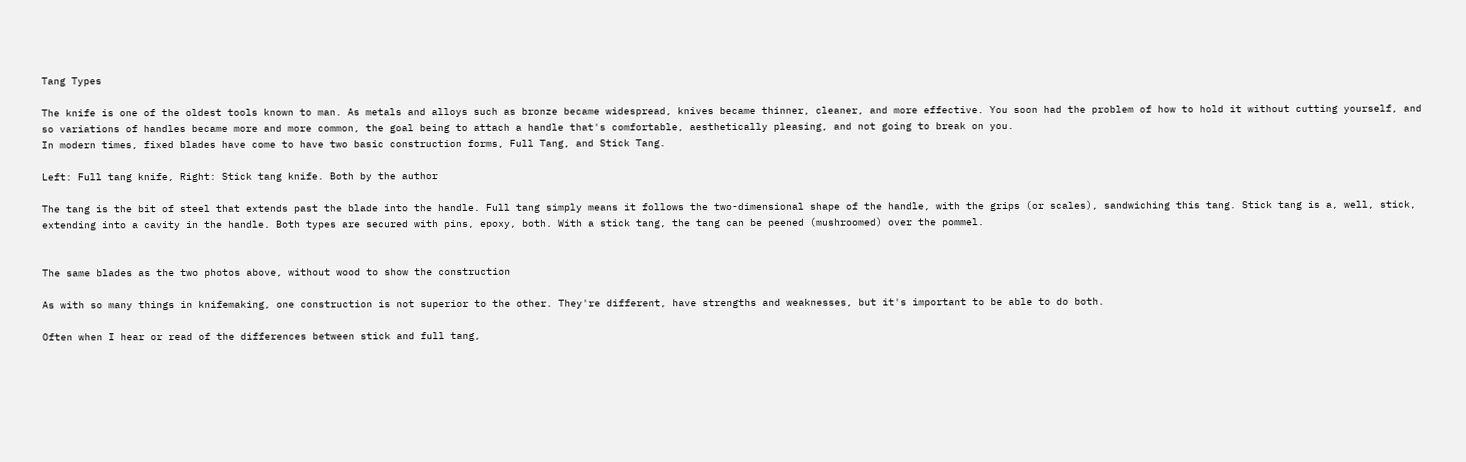Tang Types

The knife is one of the oldest tools known to man. As metals and alloys such as bronze became widespread, knives became thinner, cleaner, and more effective. You soon had the problem of how to hold it without cutting yourself, and so variations of handles became more and more common, the goal being to attach a handle that's comfortable, aesthetically pleasing, and not going to break on you.
In modern times, fixed blades have come to have two basic construction forms, Full Tang, and Stick Tang.

Left: Full tang knife, Right: Stick tang knife. Both by the author

The tang is the bit of steel that extends past the blade into the handle. Full tang simply means it follows the two-dimensional shape of the handle, with the grips (or scales), sandwiching this tang. Stick tang is a, well, stick, extending into a cavity in the handle. Both types are secured with pins, epoxy, both. With a stick tang, the tang can be peened (mushroomed) over the pommel.


The same blades as the two photos above, without wood to show the construction

As with so many things in knifemaking, one construction is not superior to the other. They're different, have strengths and weaknesses, but it's important to be able to do both.

Often when I hear or read of the differences between stick and full tang,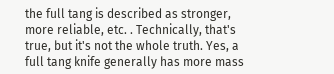the full tang is described as stronger, more reliable, etc. . Technically, that's true, but it's not the whole truth. Yes, a full tang knife generally has more mass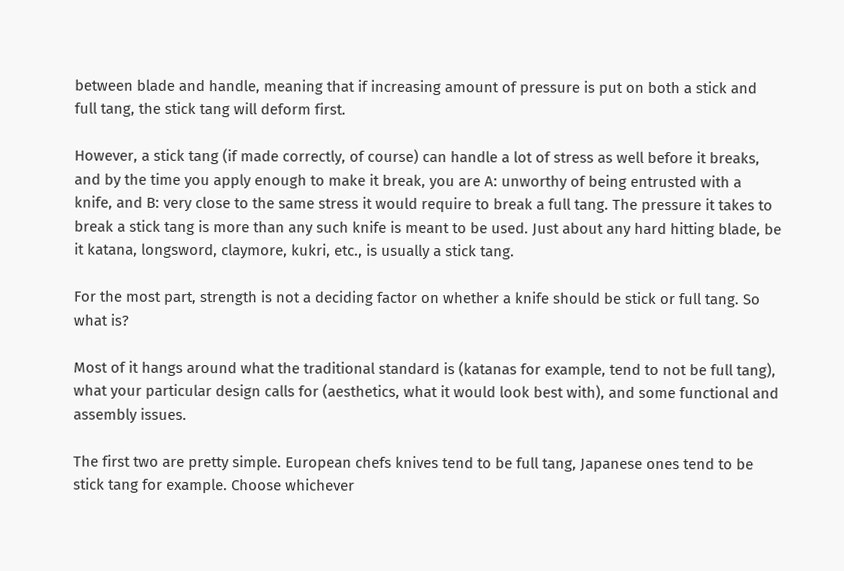between blade and handle, meaning that if increasing amount of pressure is put on both a stick and full tang, the stick tang will deform first.

However, a stick tang (if made correctly, of course) can handle a lot of stress as well before it breaks, and by the time you apply enough to make it break, you are A: unworthy of being entrusted with a knife, and B: very close to the same stress it would require to break a full tang. The pressure it takes to break a stick tang is more than any such knife is meant to be used. Just about any hard hitting blade, be it katana, longsword, claymore, kukri, etc., is usually a stick tang.

For the most part, strength is not a deciding factor on whether a knife should be stick or full tang. So what is?

Most of it hangs around what the traditional standard is (katanas for example, tend to not be full tang), what your particular design calls for (aesthetics, what it would look best with), and some functional and assembly issues.

The first two are pretty simple. European chefs knives tend to be full tang, Japanese ones tend to be stick tang for example. Choose whichever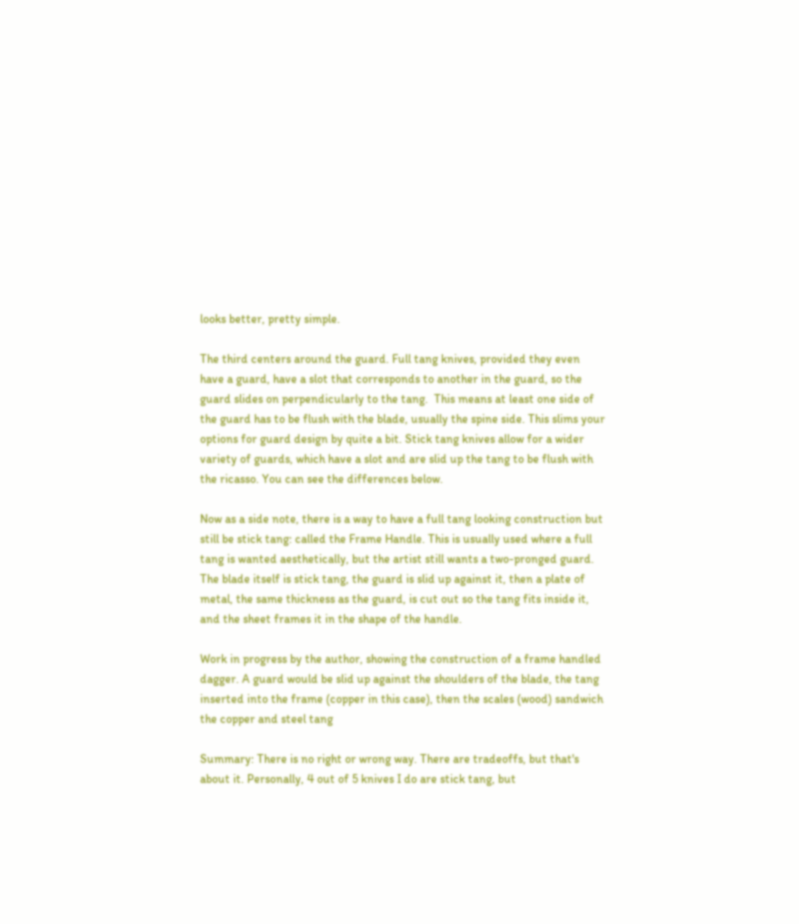looks better, pretty simple.

The third centers around the guard. Full tang knives, provided they even have a guard, have a slot that corresponds to another in the guard, so the guard slides on perpendicularly to the tang.  This means at least one side of the guard has to be flush with the blade, usually the spine side. This slims your options for guard design by quite a bit. Stick tang knives allow for a wider variety of guards, which have a slot and are slid up the tang to be flush with the ricasso. You can see the differences below.

Now as a side note, there is a way to have a full tang looking construction but still be stick tang: called the Frame Handle. This is usually used where a full tang is wanted aesthetically, but the artist still wants a two-pronged guard. The blade itself is stick tang, the guard is slid up against it, then a plate of metal, the same thickness as the guard, is cut out so the tang fits inside it, and the sheet frames it in the shape of the handle.

Work in progress by the author, showing the construction of a frame handled dagger. A guard would be slid up against the shoulders of the blade, the tang inserted into the frame (copper in this case), then the scales (wood) sandwich the copper and steel tang

Summary: There is no right or wrong way. There are tradeoffs, but that's about it. Personally, 4 out of 5 knives I do are stick tang, but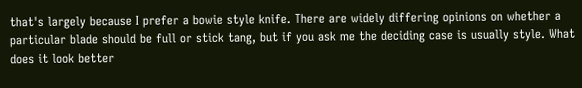that's largely because I prefer a bowie style knife. There are widely differing opinions on whether a particular blade should be full or stick tang, but if you ask me the deciding case is usually style. What does it look better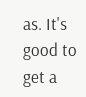as. It's good to get a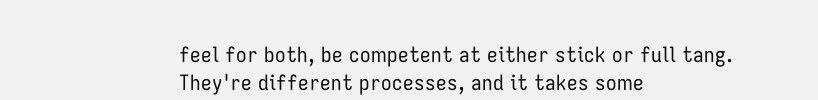feel for both, be competent at either stick or full tang. They're different processes, and it takes some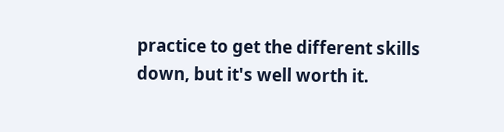practice to get the different skills down, but it's well worth it.